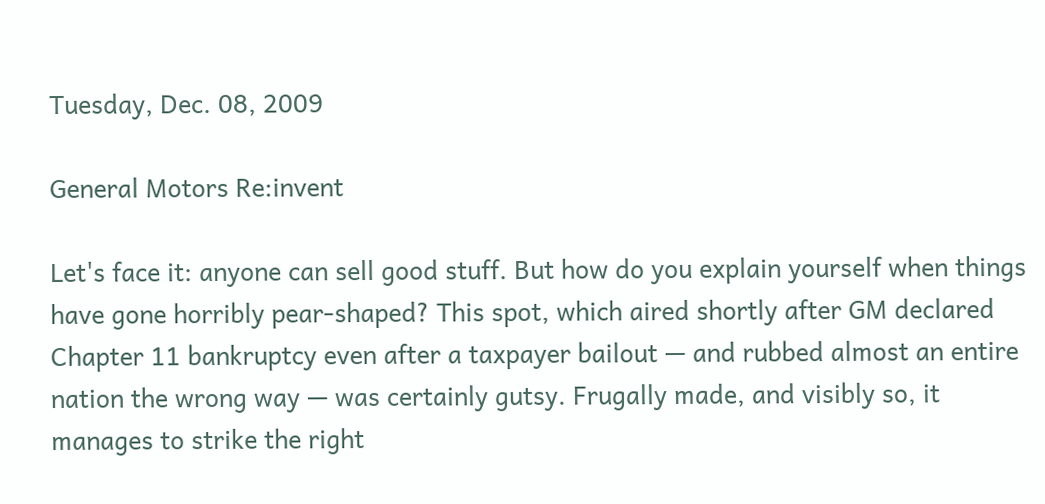Tuesday, Dec. 08, 2009

General Motors Re:invent

Let's face it: anyone can sell good stuff. But how do you explain yourself when things have gone horribly pear-shaped? This spot, which aired shortly after GM declared Chapter 11 bankruptcy even after a taxpayer bailout — and rubbed almost an entire nation the wrong way — was certainly gutsy. Frugally made, and visibly so, it manages to strike the right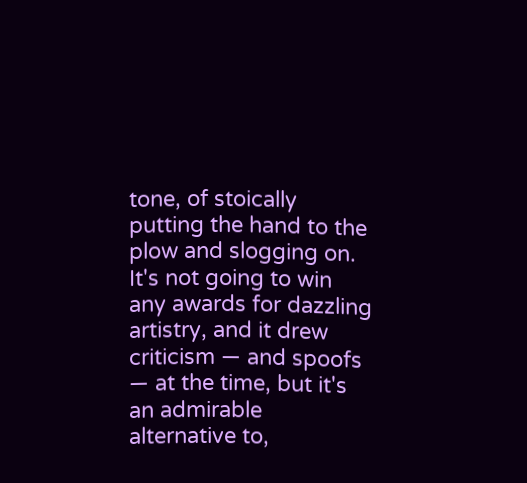tone, of stoically putting the hand to the plow and slogging on. It's not going to win any awards for dazzling artistry, and it drew criticism — and spoofs — at the time, but it's an admirable alternative to,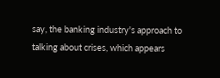say, the banking industry's approach to talking about crises, which appears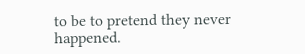to be to pretend they never happened.